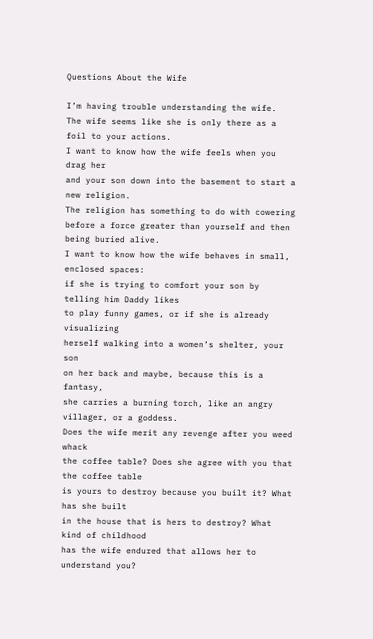Questions About the Wife

I’m having trouble understanding the wife.
The wife seems like she is only there as a foil to your actions.
I want to know how the wife feels when you drag her
and your son down into the basement to start a new religion.
The religion has something to do with cowering
before a force greater than yourself and then being buried alive.
I want to know how the wife behaves in small, enclosed spaces:
if she is trying to comfort your son by telling him Daddy likes
to play funny games, or if she is already visualizing
herself walking into a women’s shelter, your son
on her back and maybe, because this is a fantasy,
she carries a burning torch, like an angry villager, or a goddess.
Does the wife merit any revenge after you weed whack
the coffee table? Does she agree with you that the coffee table
is yours to destroy because you built it? What has she built
in the house that is hers to destroy? What kind of childhood
has the wife endured that allows her to understand you?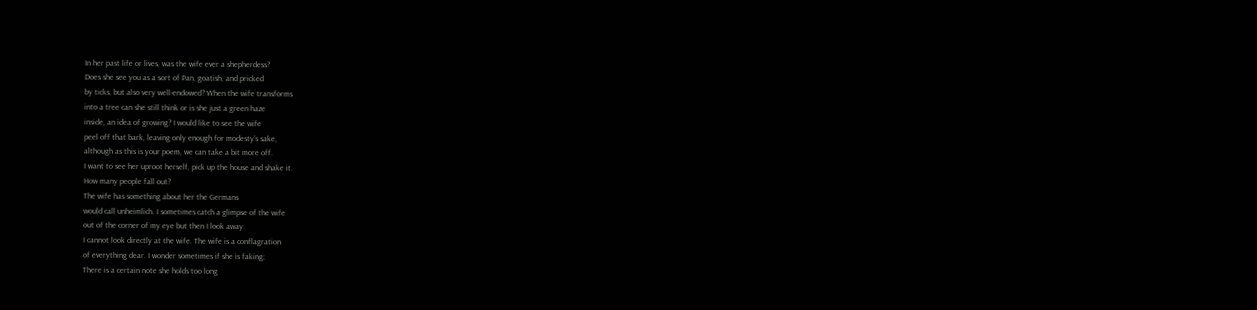In her past life or lives, was the wife ever a shepherdess?
Does she see you as a sort of Pan, goatish, and pricked
by ticks, but also very well-endowed? When the wife transforms
into a tree can she still think or is she just a green haze
inside, an idea of growing? I would like to see the wife
peel off that bark, leaving only enough for modesty’s sake,
although as this is your poem, we can take a bit more off.
I want to see her uproot herself, pick up the house and shake it.
How many people fall out?
The wife has something about her the Germans
would call unheimlich. I sometimes catch a glimpse of the wife
out of the corner of my eye but then I look away.
I cannot look directly at the wife. The wife is a conflagration
of everything dear. I wonder sometimes if she is faking;
There is a certain note she holds too long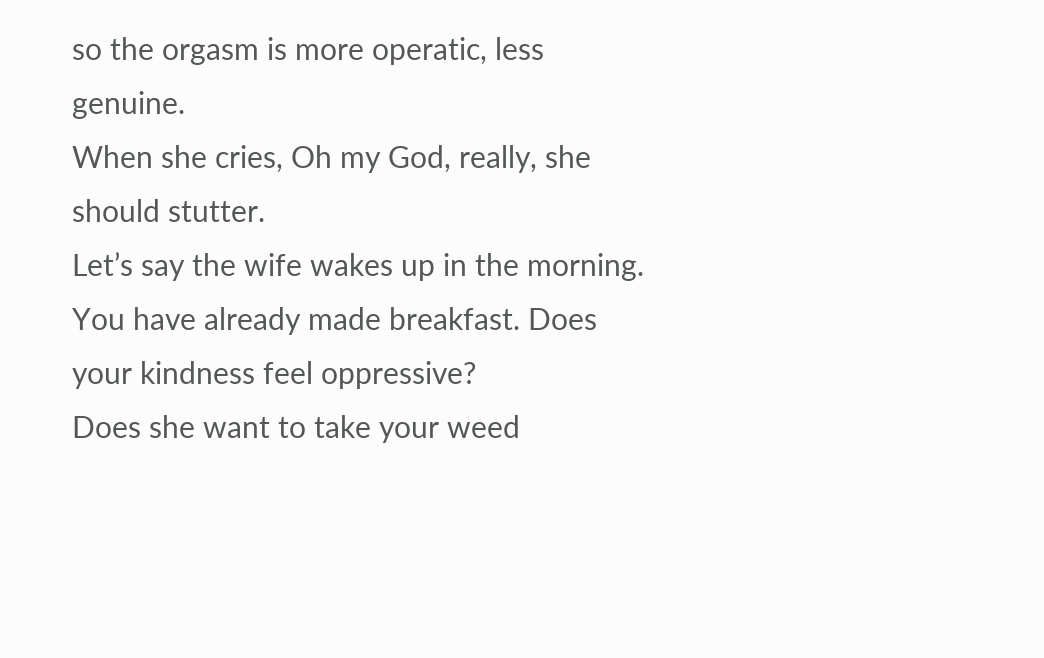so the orgasm is more operatic, less genuine.
When she cries, Oh my God, really, she should stutter.
Let’s say the wife wakes up in the morning.
You have already made breakfast. Does your kindness feel oppressive?
Does she want to take your weed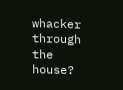whacker through the house?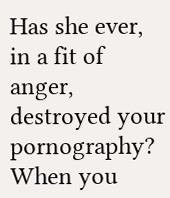Has she ever, in a fit of anger, destroyed your pornography?
When you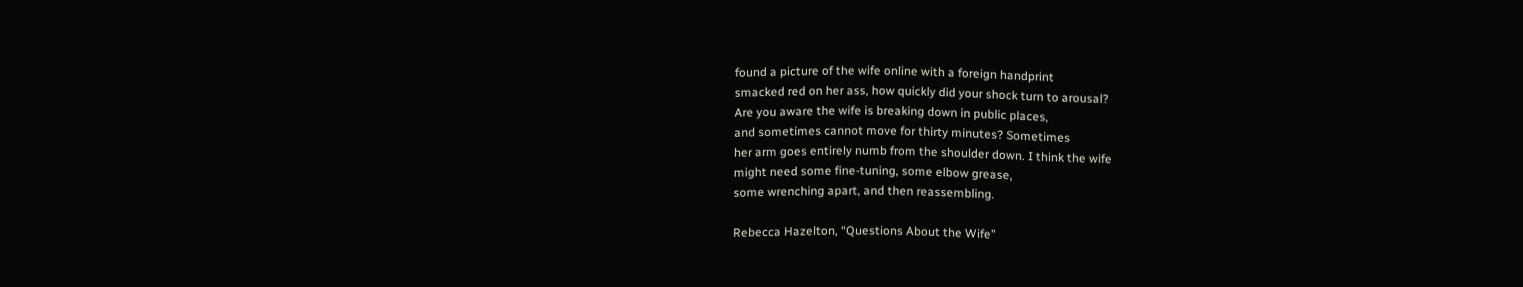found a picture of the wife online with a foreign handprint
smacked red on her ass, how quickly did your shock turn to arousal?
Are you aware the wife is breaking down in public places,
and sometimes cannot move for thirty minutes? Sometimes
her arm goes entirely numb from the shoulder down. I think the wife
might need some fine-tuning, some elbow grease,
some wrenching apart, and then reassembling.

Rebecca Hazelton, “Questions About the Wife”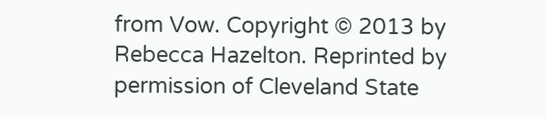from Vow. Copyright © 2013 by Rebecca Hazelton. Reprinted by permission of Cleveland State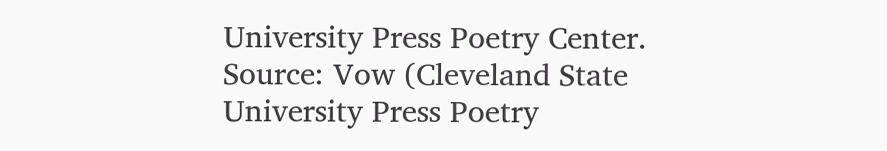University Press Poetry Center.
Source: Vow (Cleveland State University Press Poetry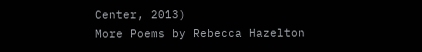Center, 2013)
More Poems by Rebecca Hazelton